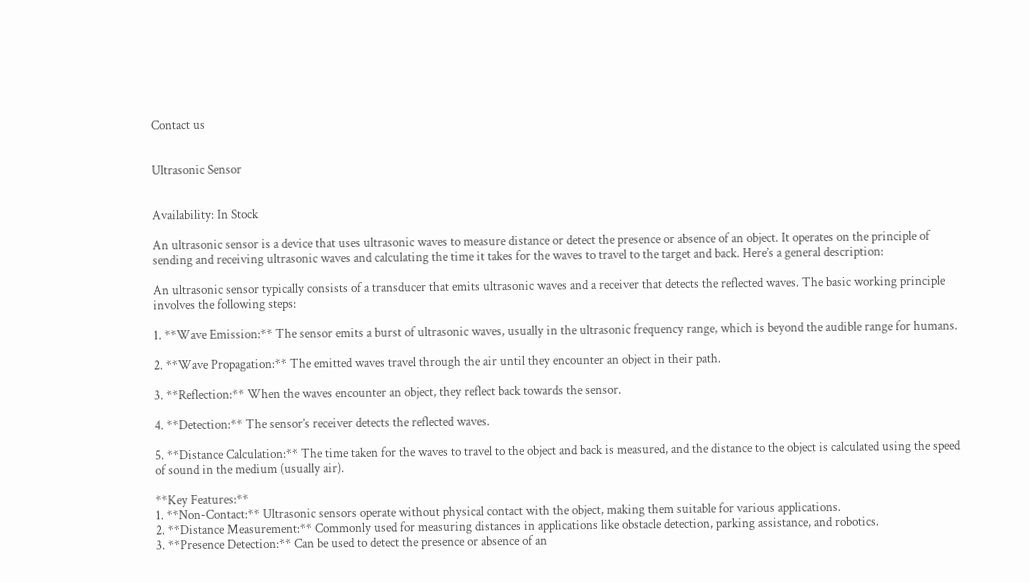Contact us


Ultrasonic Sensor


Availability: In Stock

An ultrasonic sensor is a device that uses ultrasonic waves to measure distance or detect the presence or absence of an object. It operates on the principle of sending and receiving ultrasonic waves and calculating the time it takes for the waves to travel to the target and back. Here’s a general description:

An ultrasonic sensor typically consists of a transducer that emits ultrasonic waves and a receiver that detects the reflected waves. The basic working principle involves the following steps:

1. **Wave Emission:** The sensor emits a burst of ultrasonic waves, usually in the ultrasonic frequency range, which is beyond the audible range for humans.

2. **Wave Propagation:** The emitted waves travel through the air until they encounter an object in their path.

3. **Reflection:** When the waves encounter an object, they reflect back towards the sensor.

4. **Detection:** The sensor’s receiver detects the reflected waves.

5. **Distance Calculation:** The time taken for the waves to travel to the object and back is measured, and the distance to the object is calculated using the speed of sound in the medium (usually air).

**Key Features:**
1. **Non-Contact:** Ultrasonic sensors operate without physical contact with the object, making them suitable for various applications.
2. **Distance Measurement:** Commonly used for measuring distances in applications like obstacle detection, parking assistance, and robotics.
3. **Presence Detection:** Can be used to detect the presence or absence of an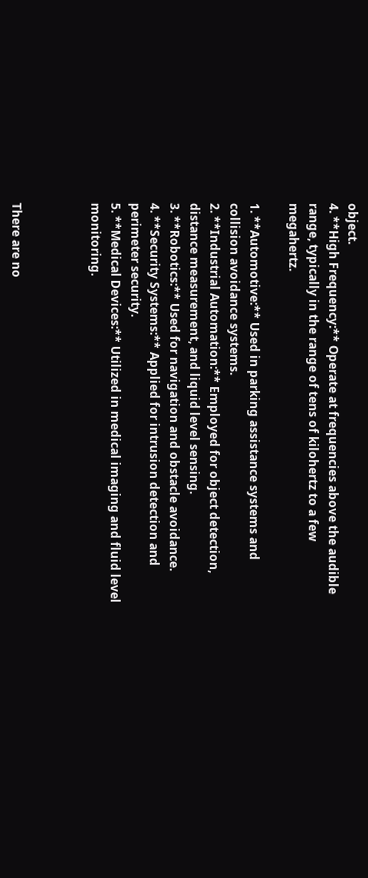object.
4. **High Frequency:** Operate at frequencies above the audible range, typically in the range of tens of kilohertz to a few megahertz.

1. **Automotive:** Used in parking assistance systems and collision avoidance systems.
2. **Industrial Automation:** Employed for object detection, distance measurement, and liquid level sensing.
3. **Robotics:** Used for navigation and obstacle avoidance.
4. **Security Systems:** Applied for intrusion detection and perimeter security.
5. **Medical Devices:** Utilized in medical imaging and fluid level monitoring.



There are no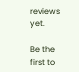reviews yet.

Be the first to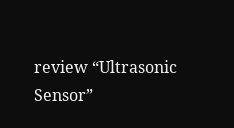review “Ultrasonic Sensor”